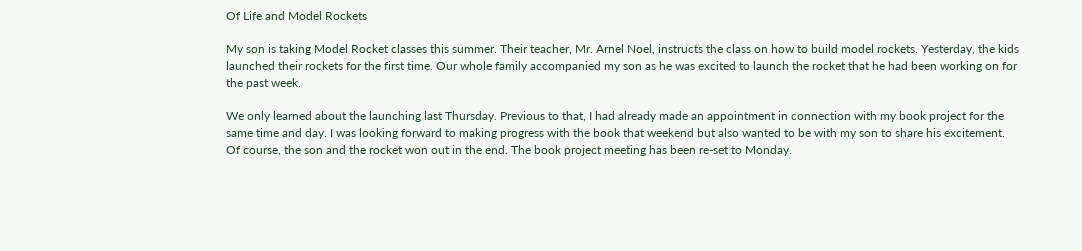Of Life and Model Rockets

My son is taking Model Rocket classes this summer. Their teacher, Mr. Arnel Noel, instructs the class on how to build model rockets. Yesterday, the kids launched their rockets for the first time. Our whole family accompanied my son as he was excited to launch the rocket that he had been working on for the past week.

We only learned about the launching last Thursday. Previous to that, I had already made an appointment in connection with my book project for the same time and day. I was looking forward to making progress with the book that weekend but also wanted to be with my son to share his excitement. Of course, the son and the rocket won out in the end. The book project meeting has been re-set to Monday.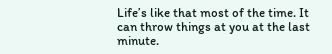Life’s like that most of the time. It can throw things at you at the last minute.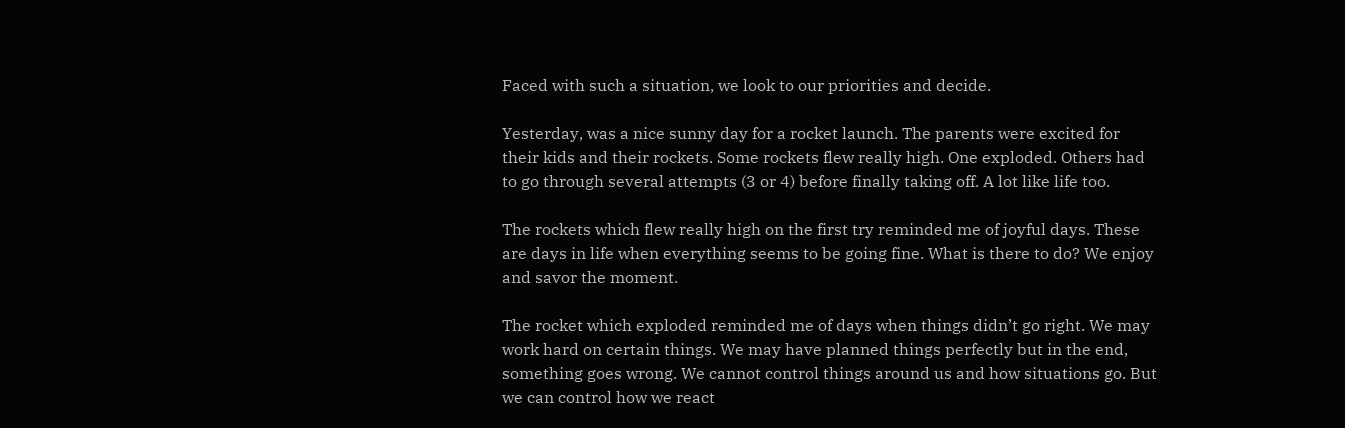Faced with such a situation, we look to our priorities and decide.

Yesterday, was a nice sunny day for a rocket launch. The parents were excited for their kids and their rockets. Some rockets flew really high. One exploded. Others had to go through several attempts (3 or 4) before finally taking off. A lot like life too.

The rockets which flew really high on the first try reminded me of joyful days. These are days in life when everything seems to be going fine. What is there to do? We enjoy and savor the moment.

The rocket which exploded reminded me of days when things didn’t go right. We may work hard on certain things. We may have planned things perfectly but in the end, something goes wrong. We cannot control things around us and how situations go. But we can control how we react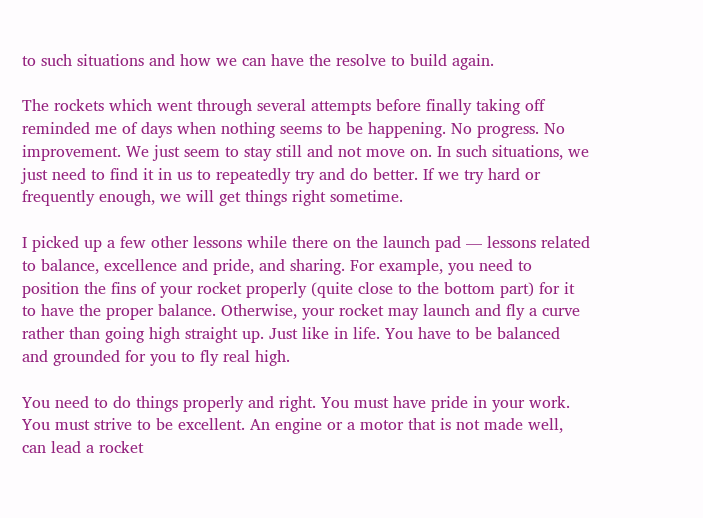to such situations and how we can have the resolve to build again.

The rockets which went through several attempts before finally taking off reminded me of days when nothing seems to be happening. No progress. No improvement. We just seem to stay still and not move on. In such situations, we just need to find it in us to repeatedly try and do better. If we try hard or frequently enough, we will get things right sometime.

I picked up a few other lessons while there on the launch pad — lessons related to balance, excellence and pride, and sharing. For example, you need to position the fins of your rocket properly (quite close to the bottom part) for it to have the proper balance. Otherwise, your rocket may launch and fly a curve rather than going high straight up. Just like in life. You have to be balanced and grounded for you to fly real high.

You need to do things properly and right. You must have pride in your work. You must strive to be excellent. An engine or a motor that is not made well, can lead a rocket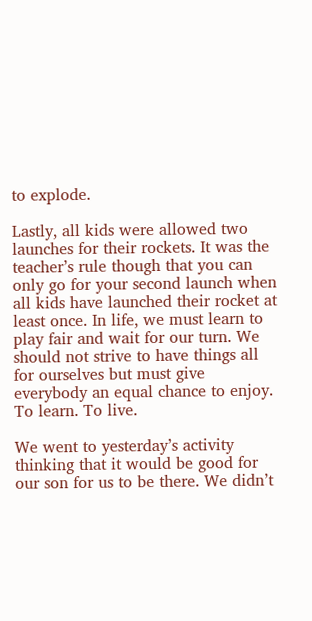to explode.

Lastly, all kids were allowed two launches for their rockets. It was the teacher’s rule though that you can only go for your second launch when all kids have launched their rocket at least once. In life, we must learn to play fair and wait for our turn. We should not strive to have things all for ourselves but must give everybody an equal chance to enjoy. To learn. To live.

We went to yesterday’s activity thinking that it would be good for our son for us to be there. We didn’t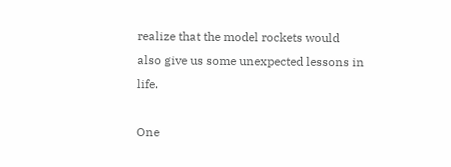realize that the model rockets would also give us some unexpected lessons in life.

One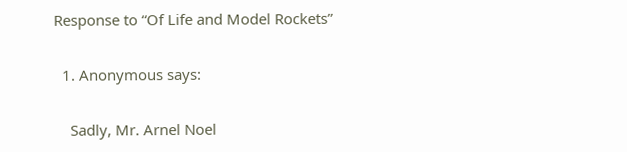Response to “Of Life and Model Rockets”

  1. Anonymous says:

    Sadly, Mr. Arnel Noel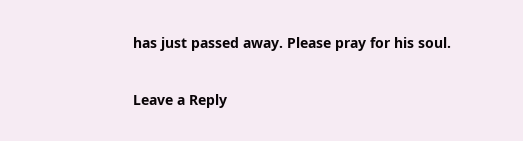has just passed away. Please pray for his soul.

Leave a Reply